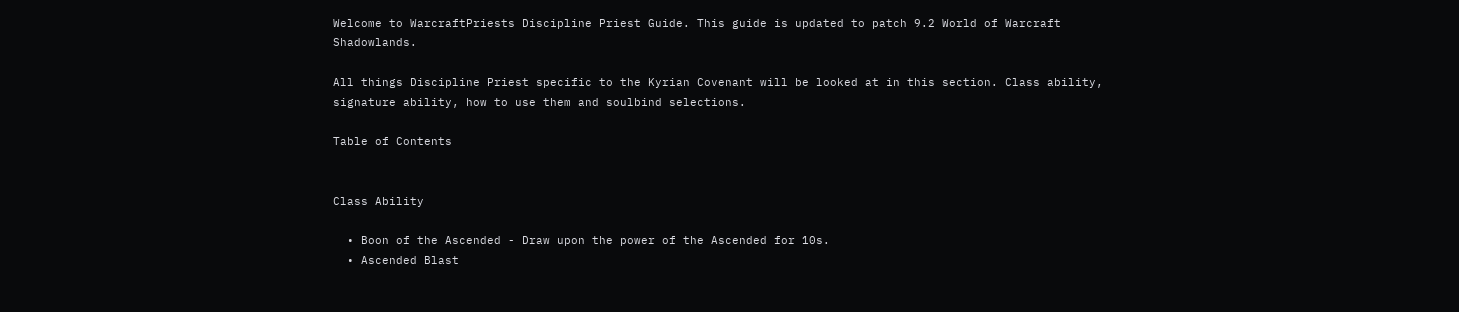Welcome to WarcraftPriests Discipline Priest Guide. This guide is updated to patch 9.2 World of Warcraft Shadowlands.

All things Discipline Priest specific to the Kyrian Covenant will be looked at in this section. Class ability, signature ability, how to use them and soulbind selections.

Table of Contents


Class Ability

  • Boon of the Ascended - Draw upon the power of the Ascended for 10s.
  • Ascended Blast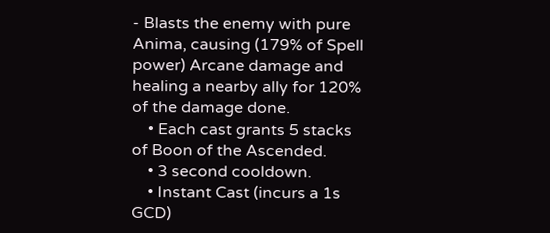- Blasts the enemy with pure Anima, causing (179% of Spell power) Arcane damage and healing a nearby ally for 120% of the damage done.
    • Each cast grants 5 stacks of Boon of the Ascended.
    • 3 second cooldown.
    • Instant Cast (incurs a 1s GCD)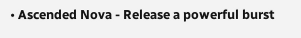• Ascended Nova - Release a powerful burst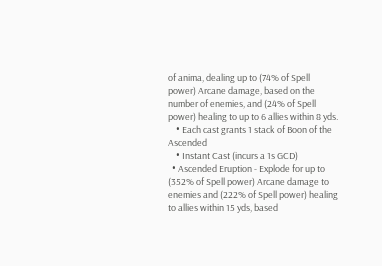of anima, dealing up to (74% of Spell power) Arcane damage, based on the number of enemies, and (24% of Spell power) healing to up to 6 allies within 8 yds.
    • Each cast grants 1 stack of Boon of the Ascended
    • Instant Cast (incurs a 1s GCD)
  • Ascended Eruption - Explode for up to (352% of Spell power) Arcane damage to enemies and (222% of Spell power) healing to allies within 15 yds, based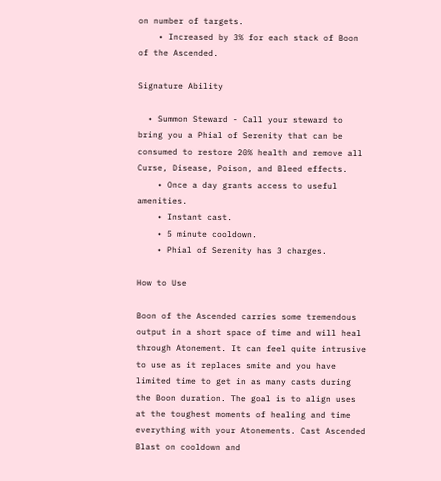on number of targets.
    • Increased by 3% for each stack of Boon of the Ascended.

Signature Ability

  • Summon Steward - Call your steward to bring you a Phial of Serenity that can be consumed to restore 20% health and remove all Curse, Disease, Poison, and Bleed effects.
    • Once a day grants access to useful amenities.
    • Instant cast.
    • 5 minute cooldown.
    • Phial of Serenity has 3 charges.

How to Use

Boon of the Ascended carries some tremendous output in a short space of time and will heal through Atonement. It can feel quite intrusive to use as it replaces smite and you have limited time to get in as many casts during the Boon duration. The goal is to align uses at the toughest moments of healing and time everything with your Atonements. Cast Ascended Blast on cooldown and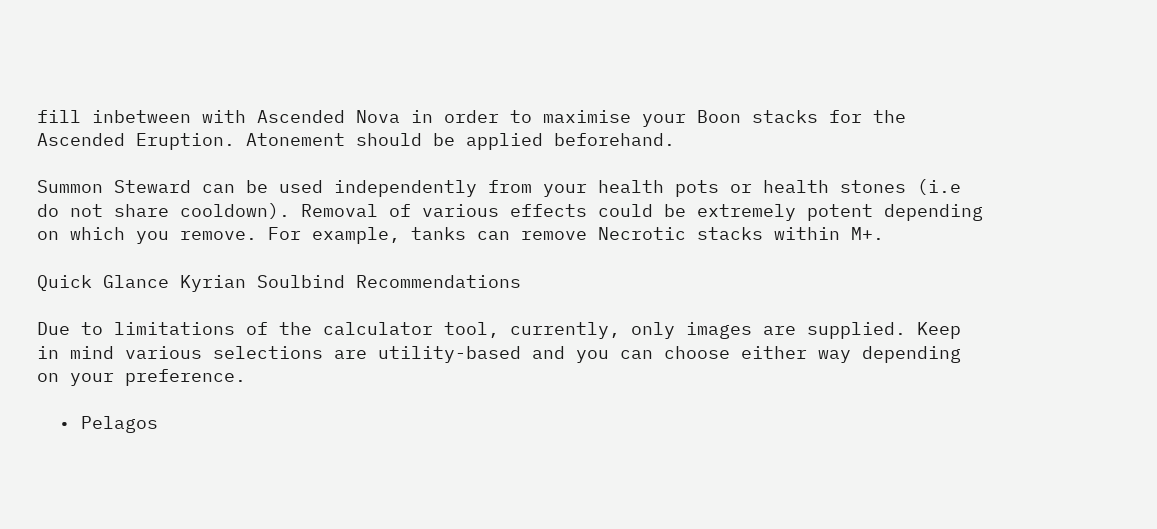fill inbetween with Ascended Nova in order to maximise your Boon stacks for the Ascended Eruption. Atonement should be applied beforehand.

Summon Steward can be used independently from your health pots or health stones (i.e do not share cooldown). Removal of various effects could be extremely potent depending on which you remove. For example, tanks can remove Necrotic stacks within M+.

Quick Glance Kyrian Soulbind Recommendations

Due to limitations of the calculator tool, currently, only images are supplied. Keep in mind various selections are utility-based and you can choose either way depending on your preference.

  • Pelagos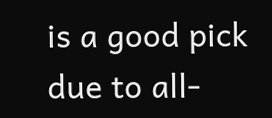is a good pick due to all-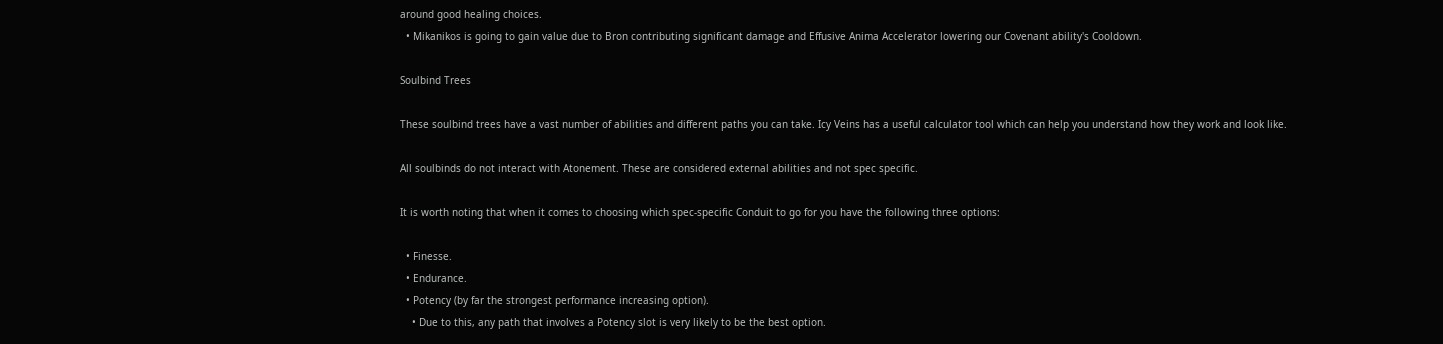around good healing choices.
  • Mikanikos is going to gain value due to Bron contributing significant damage and Effusive Anima Accelerator lowering our Covenant ability's Cooldown.

Soulbind Trees

These soulbind trees have a vast number of abilities and different paths you can take. Icy Veins has a useful calculator tool which can help you understand how they work and look like.

All soulbinds do not interact with Atonement. These are considered external abilities and not spec specific.

It is worth noting that when it comes to choosing which spec-specific Conduit to go for you have the following three options:

  • Finesse.
  • Endurance.
  • Potency (by far the strongest performance increasing option).
    • Due to this, any path that involves a Potency slot is very likely to be the best option.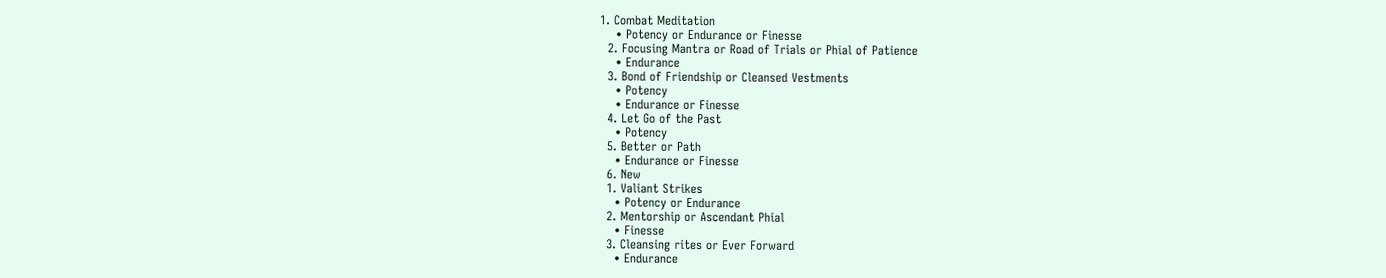1. Combat Meditation
    • Potency or Endurance or Finesse
  2. Focusing Mantra or Road of Trials or Phial of Patience
    • Endurance
  3. Bond of Friendship or Cleansed Vestments
    • Potency
    • Endurance or Finesse
  4. Let Go of the Past
    • Potency
  5. Better or Path
    • Endurance or Finesse
  6. New
  1. Valiant Strikes
    • Potency or Endurance
  2. Mentorship or Ascendant Phial
    • Finesse
  3. Cleansing rites or Ever Forward
    • Endurance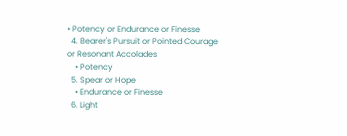• Potency or Endurance or Finesse
  4. Bearer's Pursuit or Pointed Courage or Resonant Accolades
    • Potency
  5. Spear or Hope
    • Endurance or Finesse
  6. Light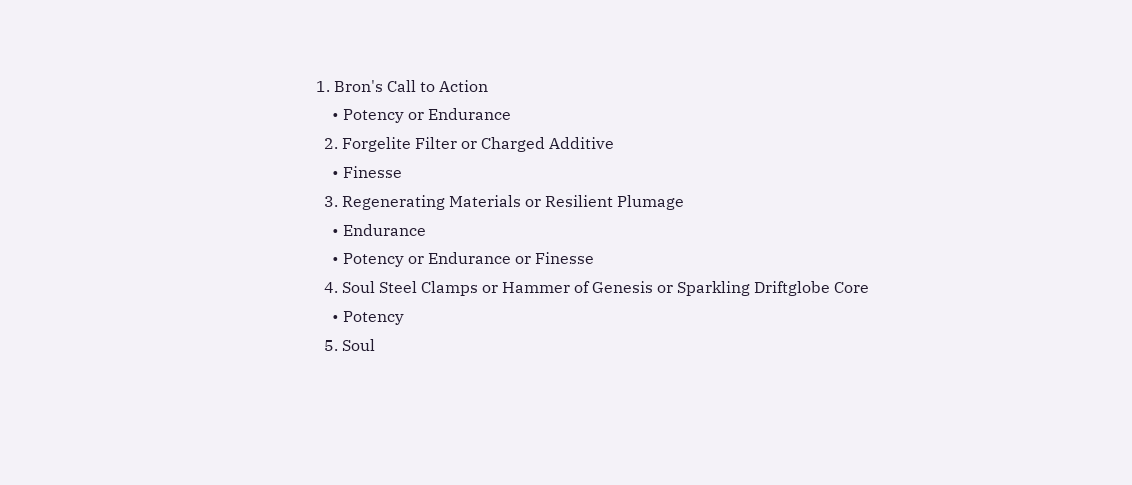1. Bron's Call to Action
    • Potency or Endurance
  2. Forgelite Filter or Charged Additive
    • Finesse
  3. Regenerating Materials or Resilient Plumage
    • Endurance
    • Potency or Endurance or Finesse
  4. Soul Steel Clamps or Hammer of Genesis or Sparkling Driftglobe Core
    • Potency
  5. Soul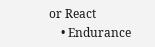or React
    • Endurance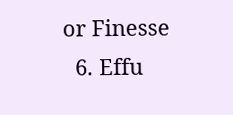or Finesse
  6. Effu